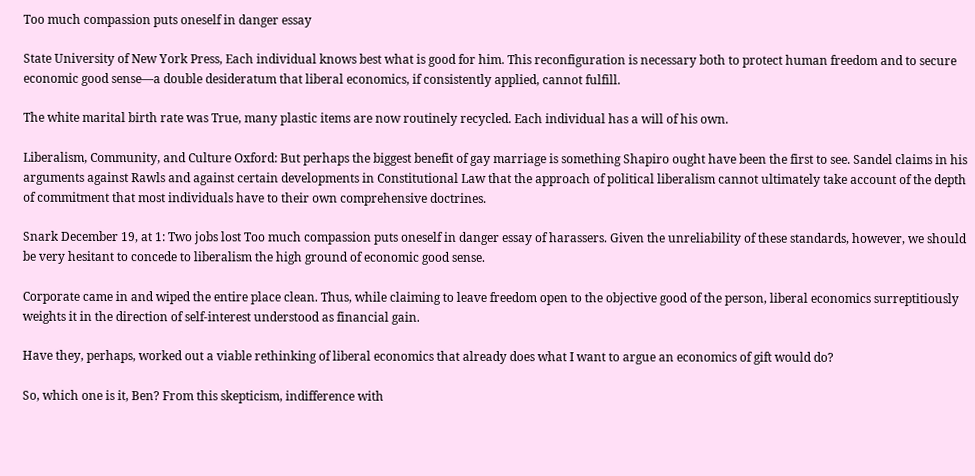Too much compassion puts oneself in danger essay

State University of New York Press, Each individual knows best what is good for him. This reconfiguration is necessary both to protect human freedom and to secure economic good sense—a double desideratum that liberal economics, if consistently applied, cannot fulfill.

The white marital birth rate was True, many plastic items are now routinely recycled. Each individual has a will of his own.

Liberalism, Community, and Culture Oxford: But perhaps the biggest benefit of gay marriage is something Shapiro ought have been the first to see. Sandel claims in his arguments against Rawls and against certain developments in Constitutional Law that the approach of political liberalism cannot ultimately take account of the depth of commitment that most individuals have to their own comprehensive doctrines.

Snark December 19, at 1: Two jobs lost Too much compassion puts oneself in danger essay of harassers. Given the unreliability of these standards, however, we should be very hesitant to concede to liberalism the high ground of economic good sense.

Corporate came in and wiped the entire place clean. Thus, while claiming to leave freedom open to the objective good of the person, liberal economics surreptitiously weights it in the direction of self-interest understood as financial gain.

Have they, perhaps, worked out a viable rethinking of liberal economics that already does what I want to argue an economics of gift would do?

So, which one is it, Ben? From this skepticism, indifference with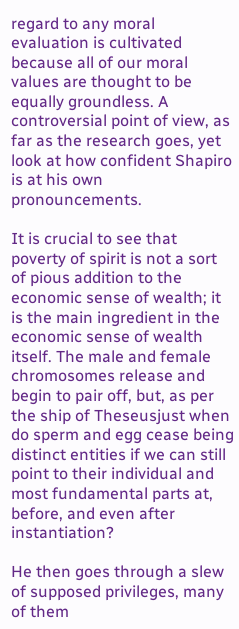regard to any moral evaluation is cultivated because all of our moral values are thought to be equally groundless. A controversial point of view, as far as the research goes, yet look at how confident Shapiro is at his own pronouncements.

It is crucial to see that poverty of spirit is not a sort of pious addition to the economic sense of wealth; it is the main ingredient in the economic sense of wealth itself. The male and female chromosomes release and begin to pair off, but, as per the ship of Theseusjust when do sperm and egg cease being distinct entities if we can still point to their individual and most fundamental parts at, before, and even after instantiation?

He then goes through a slew of supposed privileges, many of them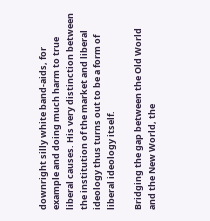downright silly white band-aids, for example and doing much harm to true liberal causes. His very distinction between the institution of the market and liberal ideology thus turns out to be a form of liberal ideology itself.

Bridging the gap between the Old World and the New World, the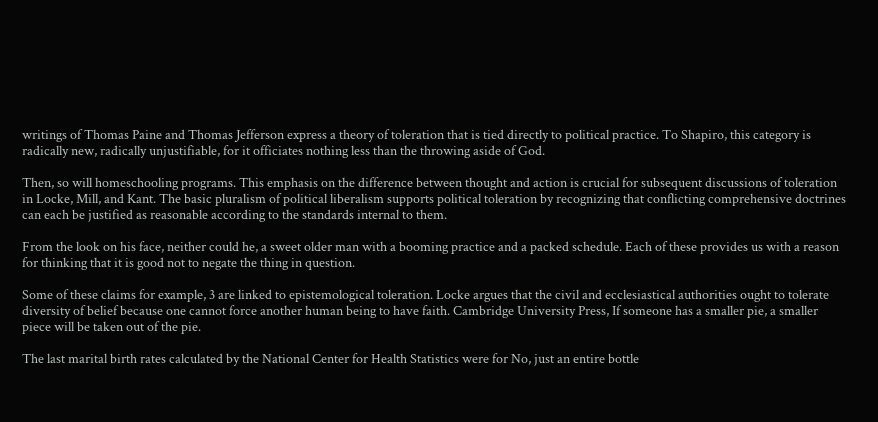writings of Thomas Paine and Thomas Jefferson express a theory of toleration that is tied directly to political practice. To Shapiro, this category is radically new, radically unjustifiable, for it officiates nothing less than the throwing aside of God.

Then, so will homeschooling programs. This emphasis on the difference between thought and action is crucial for subsequent discussions of toleration in Locke, Mill, and Kant. The basic pluralism of political liberalism supports political toleration by recognizing that conflicting comprehensive doctrines can each be justified as reasonable according to the standards internal to them.

From the look on his face, neither could he, a sweet older man with a booming practice and a packed schedule. Each of these provides us with a reason for thinking that it is good not to negate the thing in question.

Some of these claims for example, 3 are linked to epistemological toleration. Locke argues that the civil and ecclesiastical authorities ought to tolerate diversity of belief because one cannot force another human being to have faith. Cambridge University Press, If someone has a smaller pie, a smaller piece will be taken out of the pie.

The last marital birth rates calculated by the National Center for Health Statistics were for No, just an entire bottle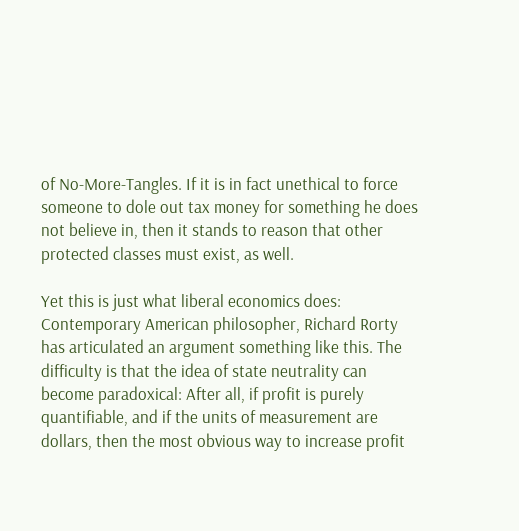of No-More-Tangles. If it is in fact unethical to force someone to dole out tax money for something he does not believe in, then it stands to reason that other protected classes must exist, as well.

Yet this is just what liberal economics does: Contemporary American philosopher, Richard Rorty has articulated an argument something like this. The difficulty is that the idea of state neutrality can become paradoxical: After all, if profit is purely quantifiable, and if the units of measurement are dollars, then the most obvious way to increase profit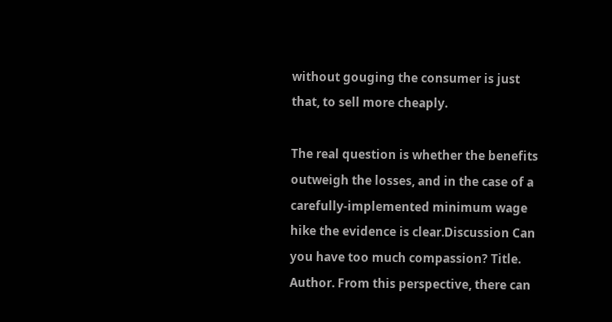without gouging the consumer is just that, to sell more cheaply.

The real question is whether the benefits outweigh the losses, and in the case of a carefully-implemented minimum wage hike the evidence is clear.Discussion Can you have too much compassion? Title. Author. From this perspective, there can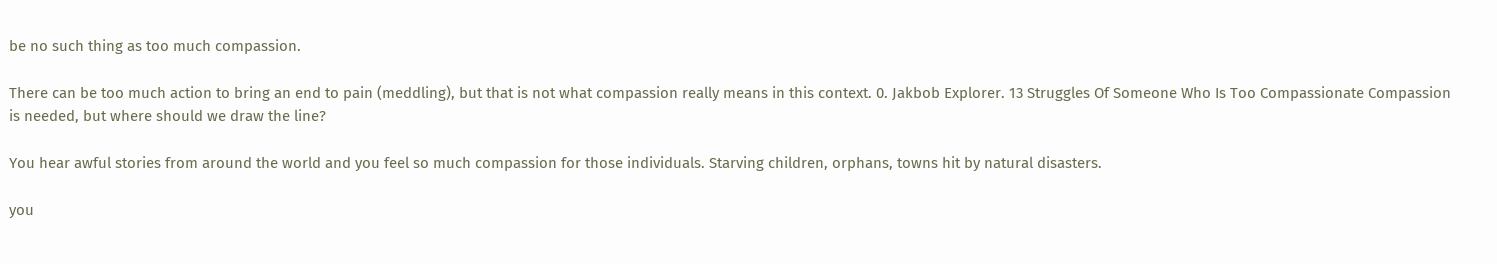be no such thing as too much compassion.

There can be too much action to bring an end to pain (meddling), but that is not what compassion really means in this context. 0. Jakbob Explorer. 13 Struggles Of Someone Who Is Too Compassionate Compassion is needed, but where should we draw the line?

You hear awful stories from around the world and you feel so much compassion for those individuals. Starving children, orphans, towns hit by natural disasters.

you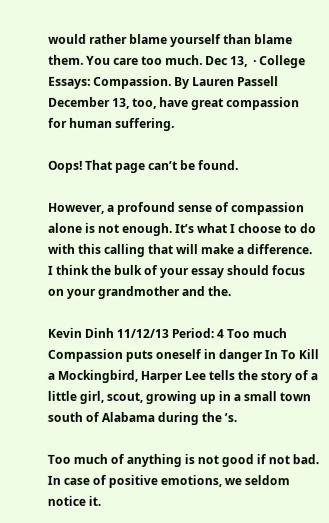would rather blame yourself than blame them. You care too much. Dec 13,  · College Essays: Compassion. By Lauren Passell December 13, too, have great compassion for human suffering.

Oops! That page can’t be found.

However, a profound sense of compassion alone is not enough. It’s what I choose to do with this calling that will make a difference. I think the bulk of your essay should focus on your grandmother and the.

Kevin Dinh 11/12/13 Period: 4 Too much Compassion puts oneself in danger In To Kill a Mockingbird, Harper Lee tells the story of a little girl, scout, growing up in a small town south of Alabama during the ’s.

Too much of anything is not good if not bad. In case of positive emotions, we seldom notice it.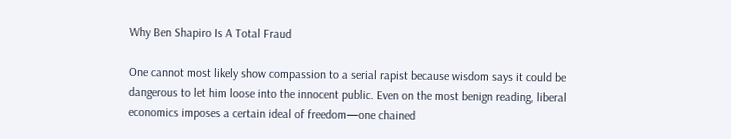Why Ben Shapiro Is A Total Fraud

One cannot most likely show compassion to a serial rapist because wisdom says it could be dangerous to let him loose into the innocent public. Even on the most benign reading, liberal economics imposes a certain ideal of freedom—one chained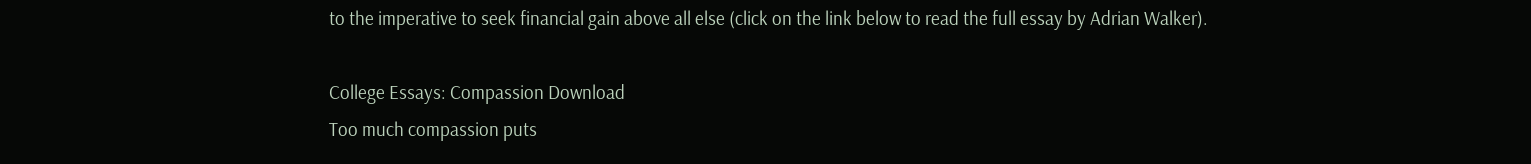to the imperative to seek financial gain above all else (click on the link below to read the full essay by Adrian Walker).

College Essays: Compassion Download
Too much compassion puts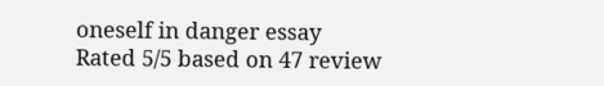oneself in danger essay
Rated 5/5 based on 47 review